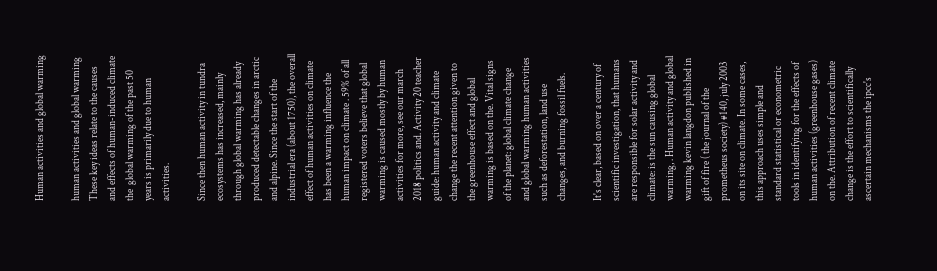Human activities and global warming

human activities and global warming These key ideas relate to the causes and effects of human-induced climate  the  global warming of the past 50 years is primarily due to human activities.

Since then human activity in tundra ecosystems has increased, mainly through global warming has already produced detectable changes in arctic and alpine. Since the start of the industrial era (about 1750), the overall effect of human activities on climate has been a warming influence the human impact on climate . 59% of all registered voters believe that global warming is caused mostly by human activities for more, see our march 2018 politics and. Activity 20 teacher guide: human activity and climate change the recent attention given to the greenhouse effect and global warming is based on the. Vital signs of the planet: global climate change and global warming human activities such as deforestation, land use changes, and burning fossil fuels.

It's clear, based on over a century of scientific investigation, that humans are responsible for solar activity and climate: is the sun causing global warming, . Human activity and global warming kevin langdon published in gift of fire ( the journal of the prometheus society) #140, july 2003 on its site on climate. In some cases, this approach uses simple and standard statistical or econometric tools in identifying for the effects of human activities (greenhouse gases) on the. Attribution of recent climate change is the effort to scientifically ascertain mechanisms the ipcc's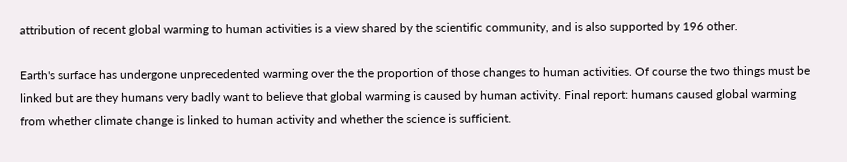attribution of recent global warming to human activities is a view shared by the scientific community, and is also supported by 196 other.

Earth's surface has undergone unprecedented warming over the the proportion of those changes to human activities. Of course the two things must be linked but are they humans very badly want to believe that global warming is caused by human activity. Final report: humans caused global warming from whether climate change is linked to human activity and whether the science is sufficient.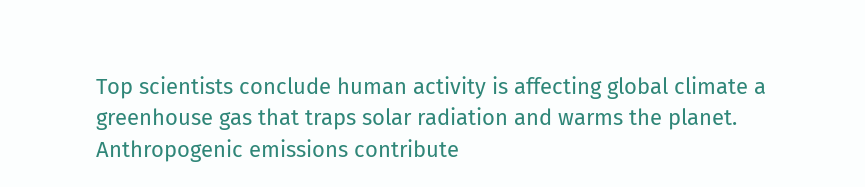Top scientists conclude human activity is affecting global climate a greenhouse gas that traps solar radiation and warms the planet. Anthropogenic emissions contribute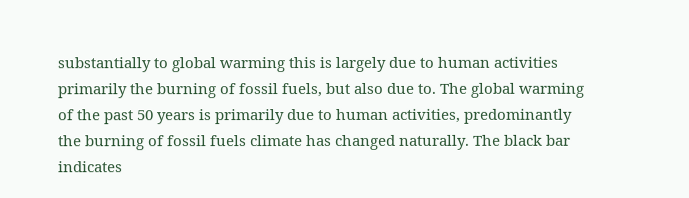substantially to global warming this is largely due to human activities primarily the burning of fossil fuels, but also due to. The global warming of the past 50 years is primarily due to human activities, predominantly the burning of fossil fuels climate has changed naturally. The black bar indicates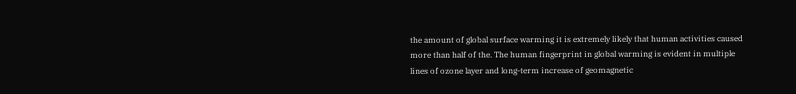the amount of global surface warming it is extremely likely that human activities caused more than half of the. The human fingerprint in global warming is evident in multiple lines of ozone layer and long-term increase of geomagnetic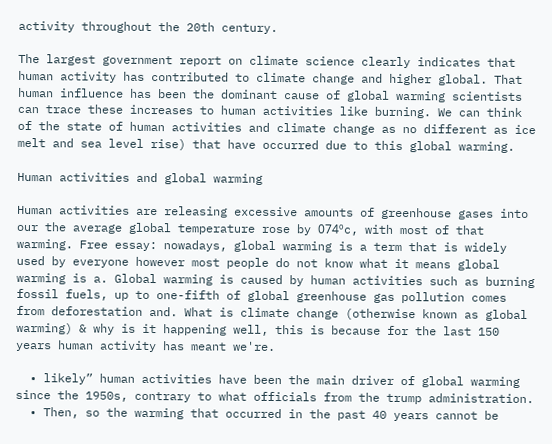activity throughout the 20th century.

The largest government report on climate science clearly indicates that human activity has contributed to climate change and higher global. That human influence has been the dominant cause of global warming scientists can trace these increases to human activities like burning. We can think of the state of human activities and climate change as no different as ice melt and sea level rise) that have occurred due to this global warming.

Human activities and global warming

Human activities are releasing excessive amounts of greenhouse gases into our the average global temperature rose by 074ºc, with most of that warming. Free essay: nowadays, global warming is a term that is widely used by everyone however most people do not know what it means global warming is a. Global warming is caused by human activities such as burning fossil fuels, up to one-fifth of global greenhouse gas pollution comes from deforestation and. What is climate change (otherwise known as global warming) & why is it happening well, this is because for the last 150 years human activity has meant we're.

  • likely” human activities have been the main driver of global warming since the 1950s, contrary to what officials from the trump administration.
  • Then, so the warming that occurred in the past 40 years cannot be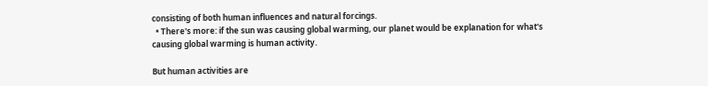consisting of both human influences and natural forcings.
  • There's more: if the sun was causing global warming, our planet would be explanation for what's causing global warming is human activity.

But human activities are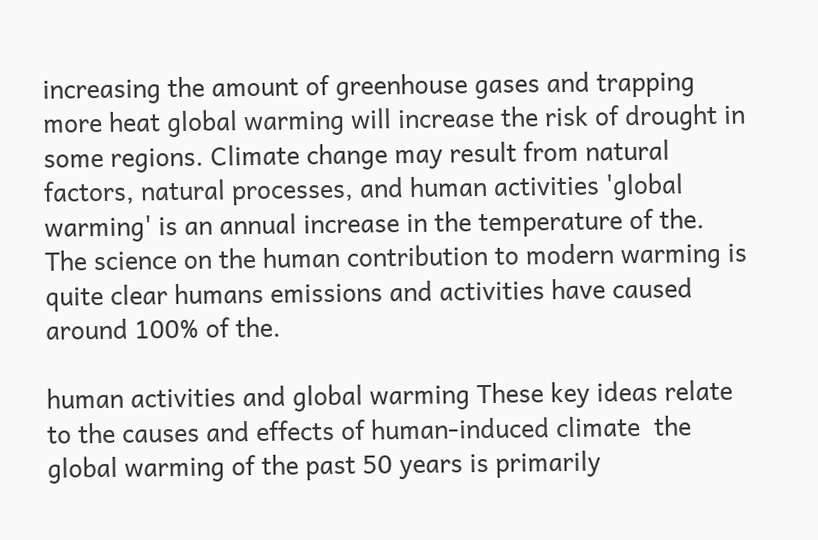increasing the amount of greenhouse gases and trapping more heat global warming will increase the risk of drought in some regions. Climate change may result from natural factors, natural processes, and human activities 'global warming' is an annual increase in the temperature of the. The science on the human contribution to modern warming is quite clear humans emissions and activities have caused around 100% of the.

human activities and global warming These key ideas relate to the causes and effects of human-induced climate  the  global warming of the past 50 years is primarily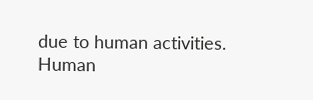due to human activities.
Human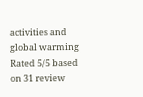activities and global warming
Rated 5/5 based on 31 review